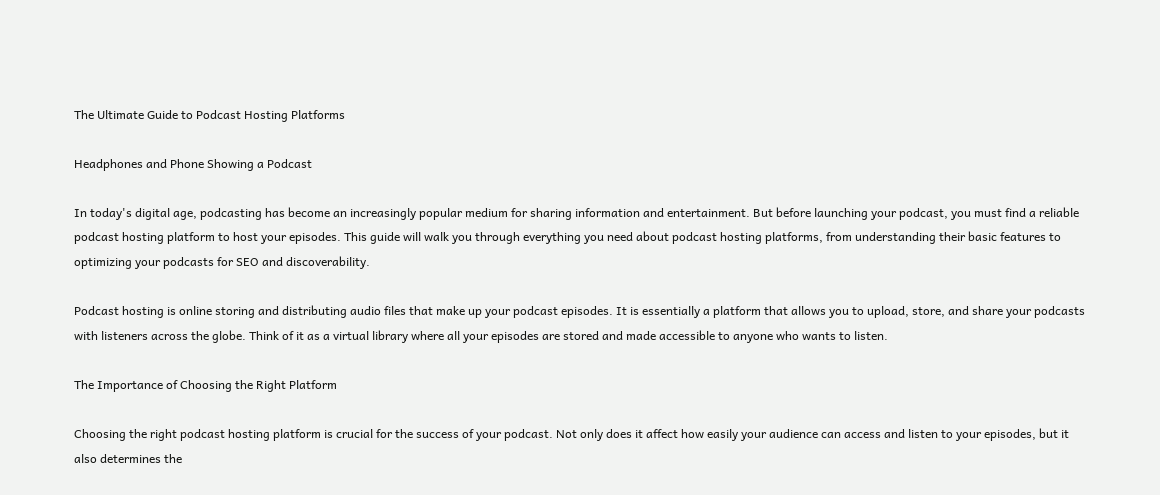The Ultimate Guide to Podcast Hosting Platforms

Headphones and Phone Showing a Podcast

In today's digital age, podcasting has become an increasingly popular medium for sharing information and entertainment. But before launching your podcast, you must find a reliable podcast hosting platform to host your episodes. This guide will walk you through everything you need about podcast hosting platforms, from understanding their basic features to optimizing your podcasts for SEO and discoverability.

Podcast hosting is online storing and distributing audio files that make up your podcast episodes. It is essentially a platform that allows you to upload, store, and share your podcasts with listeners across the globe. Think of it as a virtual library where all your episodes are stored and made accessible to anyone who wants to listen.

The Importance of Choosing the Right Platform

Choosing the right podcast hosting platform is crucial for the success of your podcast. Not only does it affect how easily your audience can access and listen to your episodes, but it also determines the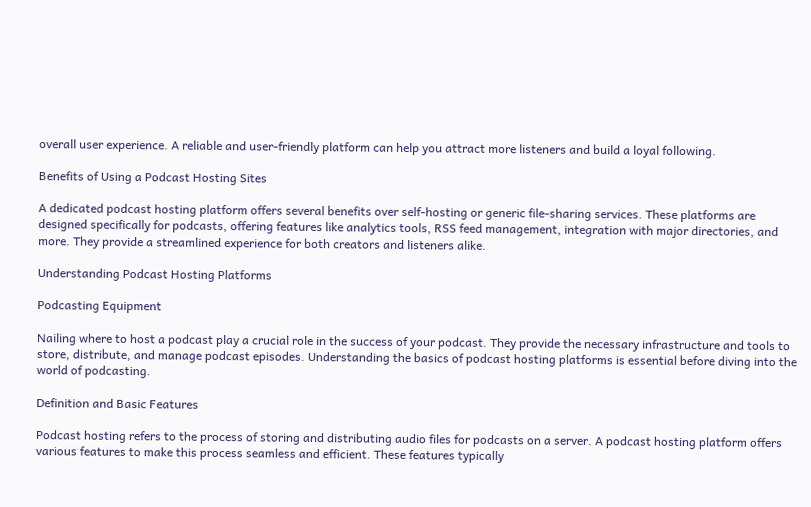overall user experience. A reliable and user-friendly platform can help you attract more listeners and build a loyal following.

Benefits of Using a Podcast Hosting Sites

A dedicated podcast hosting platform offers several benefits over self-hosting or generic file-sharing services. These platforms are designed specifically for podcasts, offering features like analytics tools, RSS feed management, integration with major directories, and more. They provide a streamlined experience for both creators and listeners alike.

Understanding Podcast Hosting Platforms

Podcasting Equipment

Nailing where to host a podcast play a crucial role in the success of your podcast. They provide the necessary infrastructure and tools to store, distribute, and manage podcast episodes. Understanding the basics of podcast hosting platforms is essential before diving into the world of podcasting.

Definition and Basic Features

Podcast hosting refers to the process of storing and distributing audio files for podcasts on a server. A podcast hosting platform offers various features to make this process seamless and efficient. These features typically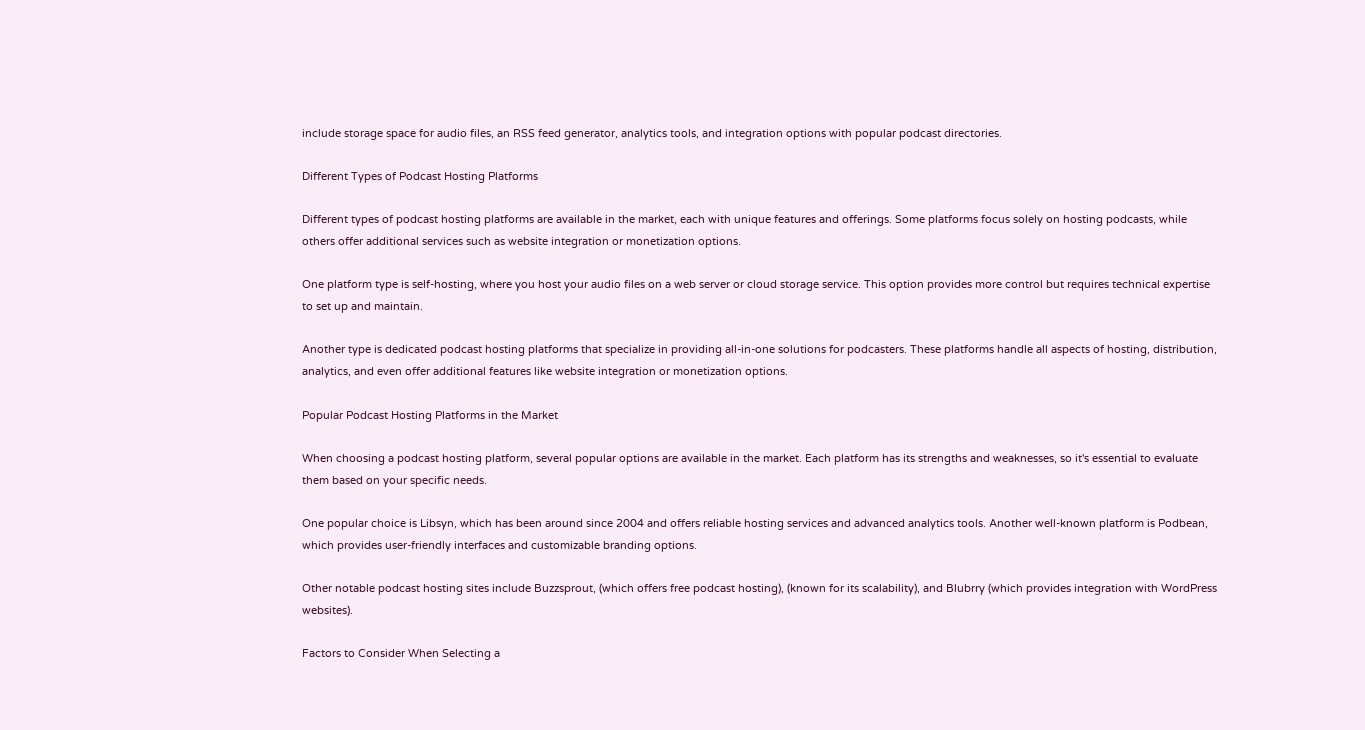include storage space for audio files, an RSS feed generator, analytics tools, and integration options with popular podcast directories.

Different Types of Podcast Hosting Platforms

Different types of podcast hosting platforms are available in the market, each with unique features and offerings. Some platforms focus solely on hosting podcasts, while others offer additional services such as website integration or monetization options.

One platform type is self-hosting, where you host your audio files on a web server or cloud storage service. This option provides more control but requires technical expertise to set up and maintain.

Another type is dedicated podcast hosting platforms that specialize in providing all-in-one solutions for podcasters. These platforms handle all aspects of hosting, distribution, analytics, and even offer additional features like website integration or monetization options.

Popular Podcast Hosting Platforms in the Market

When choosing a podcast hosting platform, several popular options are available in the market. Each platform has its strengths and weaknesses, so it's essential to evaluate them based on your specific needs.

One popular choice is Libsyn, which has been around since 2004 and offers reliable hosting services and advanced analytics tools. Another well-known platform is Podbean, which provides user-friendly interfaces and customizable branding options.

Other notable podcast hosting sites include Buzzsprout, (which offers free podcast hosting), (known for its scalability), and Blubrry (which provides integration with WordPress websites).

Factors to Consider When Selecting a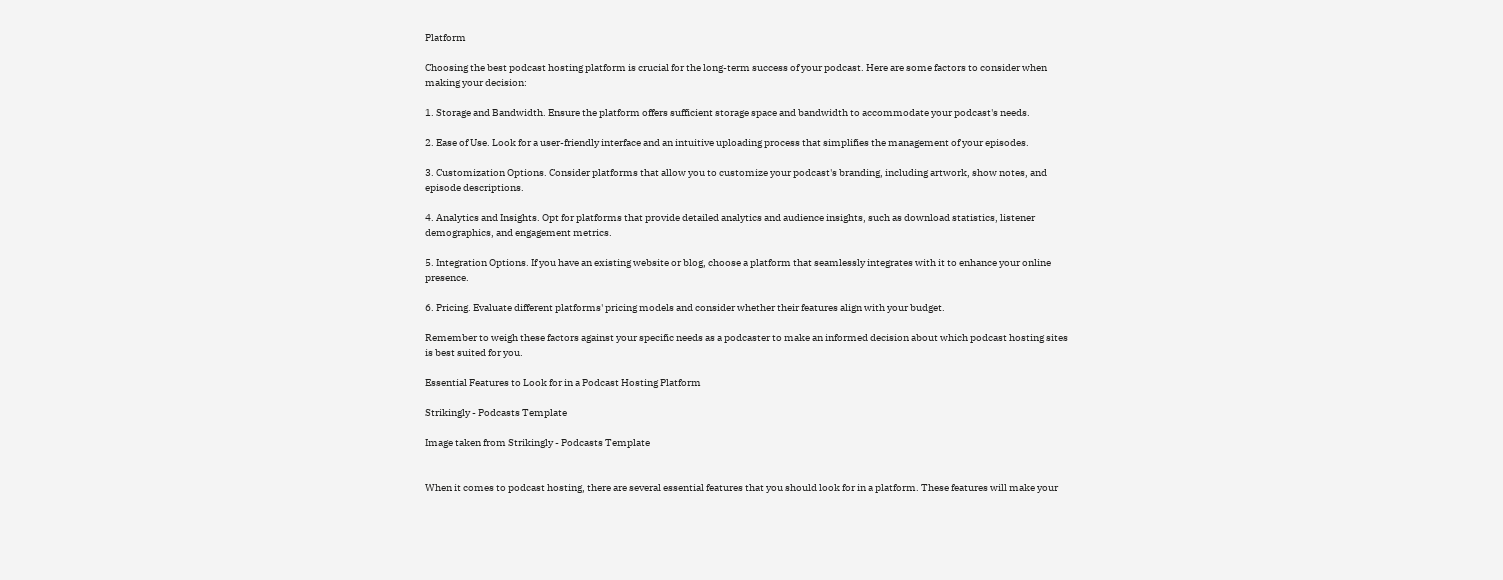Platform

Choosing the best podcast hosting platform is crucial for the long-term success of your podcast. Here are some factors to consider when making your decision:

1. Storage and Bandwidth. Ensure the platform offers sufficient storage space and bandwidth to accommodate your podcast's needs.

2. Ease of Use. Look for a user-friendly interface and an intuitive uploading process that simplifies the management of your episodes.

3. Customization Options. Consider platforms that allow you to customize your podcast's branding, including artwork, show notes, and episode descriptions.

4. Analytics and Insights. Opt for platforms that provide detailed analytics and audience insights, such as download statistics, listener demographics, and engagement metrics.

5. Integration Options. If you have an existing website or blog, choose a platform that seamlessly integrates with it to enhance your online presence.

6. Pricing. Evaluate different platforms' pricing models and consider whether their features align with your budget.

Remember to weigh these factors against your specific needs as a podcaster to make an informed decision about which podcast hosting sites is best suited for you.

Essential Features to Look for in a Podcast Hosting Platform

Strikingly - Podcasts Template

Image taken from Strikingly - Podcasts Template


When it comes to podcast hosting, there are several essential features that you should look for in a platform. These features will make your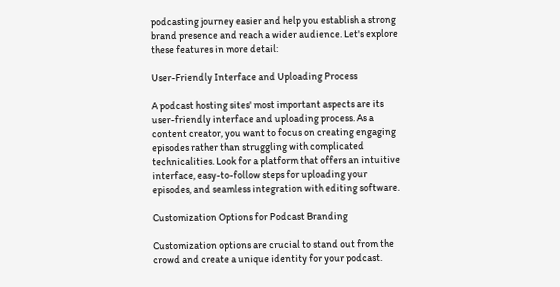podcasting journey easier and help you establish a strong brand presence and reach a wider audience. Let's explore these features in more detail:

User-Friendly Interface and Uploading Process

A podcast hosting sites' most important aspects are its user-friendly interface and uploading process. As a content creator, you want to focus on creating engaging episodes rather than struggling with complicated technicalities. Look for a platform that offers an intuitive interface, easy-to-follow steps for uploading your episodes, and seamless integration with editing software.

Customization Options for Podcast Branding

Customization options are crucial to stand out from the crowd and create a unique identity for your podcast.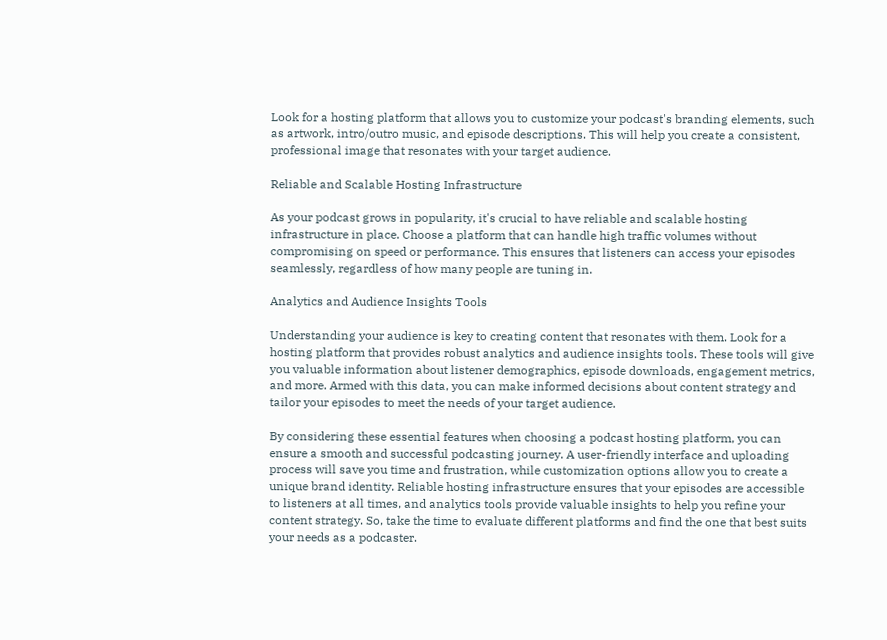Look for a hosting platform that allows you to customize your podcast's branding elements, such as artwork, intro/outro music, and episode descriptions. This will help you create a consistent, professional image that resonates with your target audience.

Reliable and Scalable Hosting Infrastructure

As your podcast grows in popularity, it's crucial to have reliable and scalable hosting infrastructure in place. Choose a platform that can handle high traffic volumes without compromising on speed or performance. This ensures that listeners can access your episodes seamlessly, regardless of how many people are tuning in.

Analytics and Audience Insights Tools

Understanding your audience is key to creating content that resonates with them. Look for a hosting platform that provides robust analytics and audience insights tools. These tools will give you valuable information about listener demographics, episode downloads, engagement metrics, and more. Armed with this data, you can make informed decisions about content strategy and tailor your episodes to meet the needs of your target audience.

By considering these essential features when choosing a podcast hosting platform, you can ensure a smooth and successful podcasting journey. A user-friendly interface and uploading process will save you time and frustration, while customization options allow you to create a unique brand identity. Reliable hosting infrastructure ensures that your episodes are accessible to listeners at all times, and analytics tools provide valuable insights to help you refine your content strategy. So, take the time to evaluate different platforms and find the one that best suits your needs as a podcaster.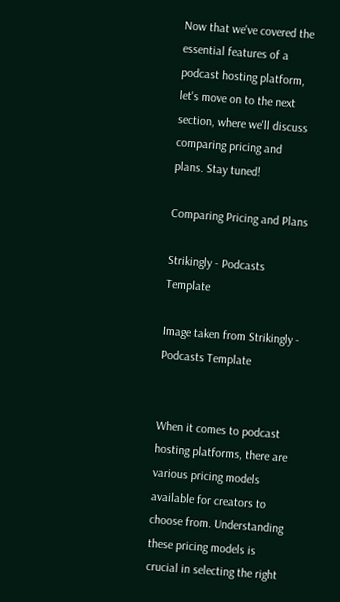Now that we've covered the essential features of a podcast hosting platform, let's move on to the next section, where we'll discuss comparing pricing and plans. Stay tuned!

Comparing Pricing and Plans

Strikingly - Podcasts Template

Image taken from Strikingly - Podcasts Template


When it comes to podcast hosting platforms, there are various pricing models available for creators to choose from. Understanding these pricing models is crucial in selecting the right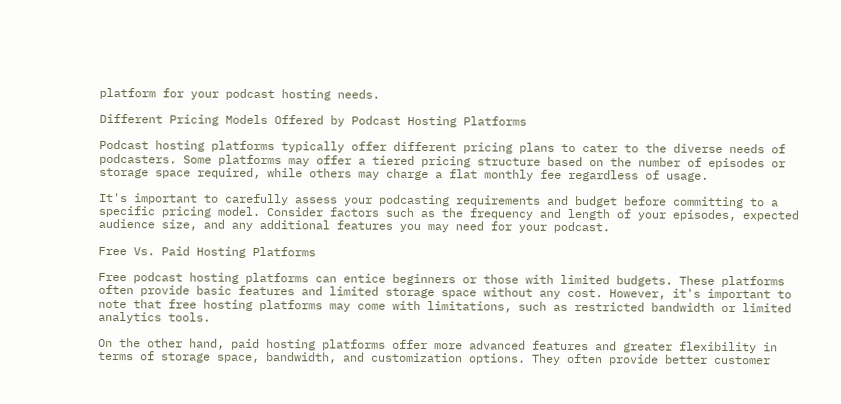platform for your podcast hosting needs.

Different Pricing Models Offered by Podcast Hosting Platforms

Podcast hosting platforms typically offer different pricing plans to cater to the diverse needs of podcasters. Some platforms may offer a tiered pricing structure based on the number of episodes or storage space required, while others may charge a flat monthly fee regardless of usage.

It's important to carefully assess your podcasting requirements and budget before committing to a specific pricing model. Consider factors such as the frequency and length of your episodes, expected audience size, and any additional features you may need for your podcast.

Free Vs. Paid Hosting Platforms

Free podcast hosting platforms can entice beginners or those with limited budgets. These platforms often provide basic features and limited storage space without any cost. However, it's important to note that free hosting platforms may come with limitations, such as restricted bandwidth or limited analytics tools.

On the other hand, paid hosting platforms offer more advanced features and greater flexibility in terms of storage space, bandwidth, and customization options. They often provide better customer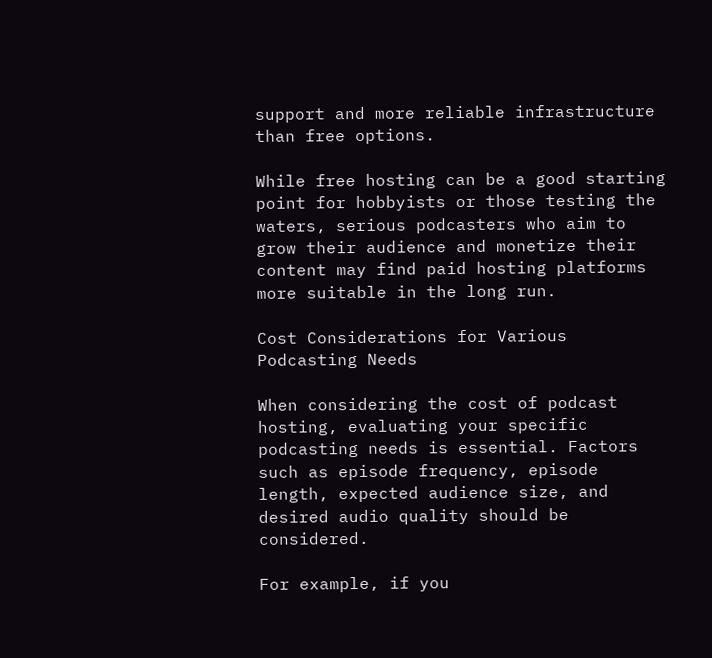support and more reliable infrastructure than free options.

While free hosting can be a good starting point for hobbyists or those testing the waters, serious podcasters who aim to grow their audience and monetize their content may find paid hosting platforms more suitable in the long run.

Cost Considerations for Various Podcasting Needs

When considering the cost of podcast hosting, evaluating your specific podcasting needs is essential. Factors such as episode frequency, episode length, expected audience size, and desired audio quality should be considered.

For example, if you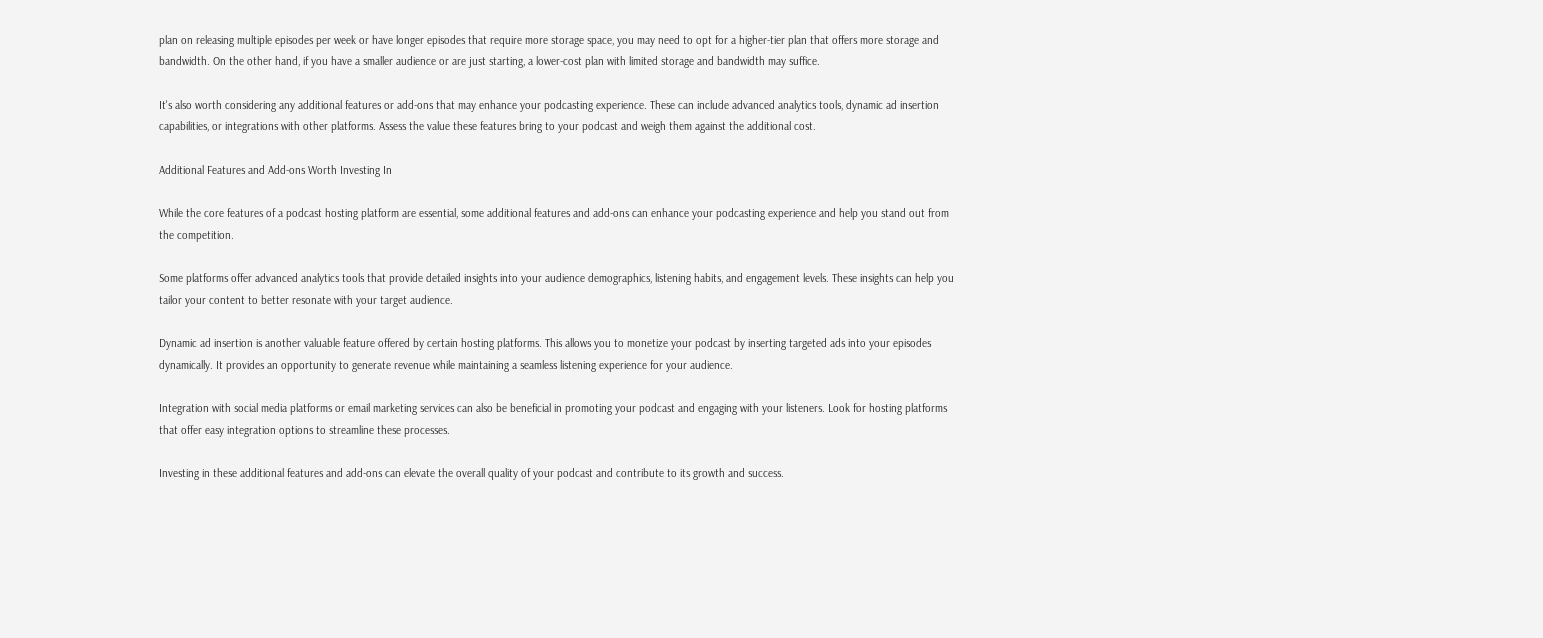plan on releasing multiple episodes per week or have longer episodes that require more storage space, you may need to opt for a higher-tier plan that offers more storage and bandwidth. On the other hand, if you have a smaller audience or are just starting, a lower-cost plan with limited storage and bandwidth may suffice.

It's also worth considering any additional features or add-ons that may enhance your podcasting experience. These can include advanced analytics tools, dynamic ad insertion capabilities, or integrations with other platforms. Assess the value these features bring to your podcast and weigh them against the additional cost.

Additional Features and Add-ons Worth Investing In

While the core features of a podcast hosting platform are essential, some additional features and add-ons can enhance your podcasting experience and help you stand out from the competition.

Some platforms offer advanced analytics tools that provide detailed insights into your audience demographics, listening habits, and engagement levels. These insights can help you tailor your content to better resonate with your target audience.

Dynamic ad insertion is another valuable feature offered by certain hosting platforms. This allows you to monetize your podcast by inserting targeted ads into your episodes dynamically. It provides an opportunity to generate revenue while maintaining a seamless listening experience for your audience.

Integration with social media platforms or email marketing services can also be beneficial in promoting your podcast and engaging with your listeners. Look for hosting platforms that offer easy integration options to streamline these processes.

Investing in these additional features and add-ons can elevate the overall quality of your podcast and contribute to its growth and success.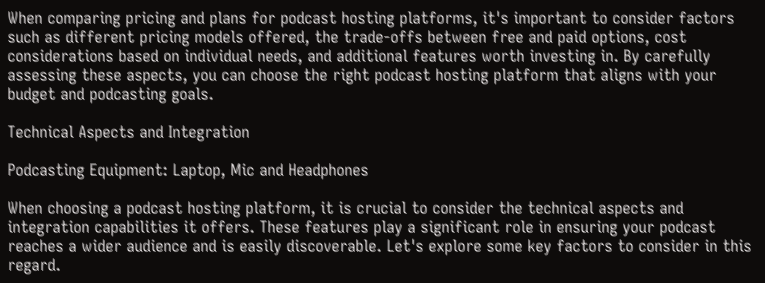When comparing pricing and plans for podcast hosting platforms, it's important to consider factors such as different pricing models offered, the trade-offs between free and paid options, cost considerations based on individual needs, and additional features worth investing in. By carefully assessing these aspects, you can choose the right podcast hosting platform that aligns with your budget and podcasting goals.

Technical Aspects and Integration

Podcasting Equipment: Laptop, Mic and Headphones

When choosing a podcast hosting platform, it is crucial to consider the technical aspects and integration capabilities it offers. These features play a significant role in ensuring your podcast reaches a wider audience and is easily discoverable. Let's explore some key factors to consider in this regard.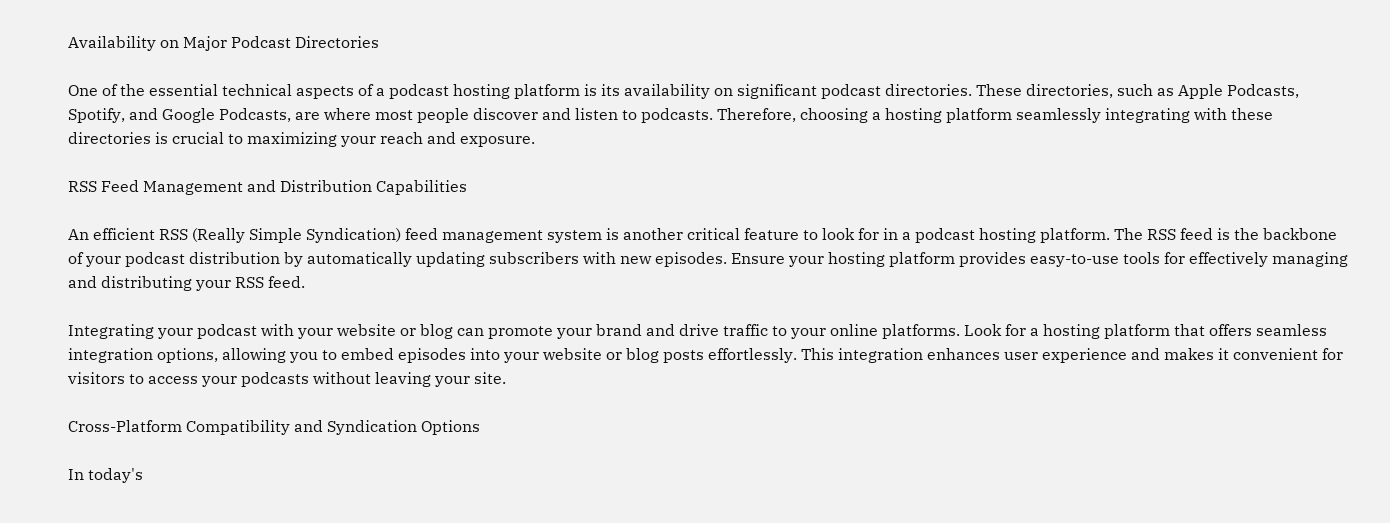Availability on Major Podcast Directories

One of the essential technical aspects of a podcast hosting platform is its availability on significant podcast directories. These directories, such as Apple Podcasts, Spotify, and Google Podcasts, are where most people discover and listen to podcasts. Therefore, choosing a hosting platform seamlessly integrating with these directories is crucial to maximizing your reach and exposure.

RSS Feed Management and Distribution Capabilities

An efficient RSS (Really Simple Syndication) feed management system is another critical feature to look for in a podcast hosting platform. The RSS feed is the backbone of your podcast distribution by automatically updating subscribers with new episodes. Ensure your hosting platform provides easy-to-use tools for effectively managing and distributing your RSS feed.

Integrating your podcast with your website or blog can promote your brand and drive traffic to your online platforms. Look for a hosting platform that offers seamless integration options, allowing you to embed episodes into your website or blog posts effortlessly. This integration enhances user experience and makes it convenient for visitors to access your podcasts without leaving your site.

Cross-Platform Compatibility and Syndication Options

In today's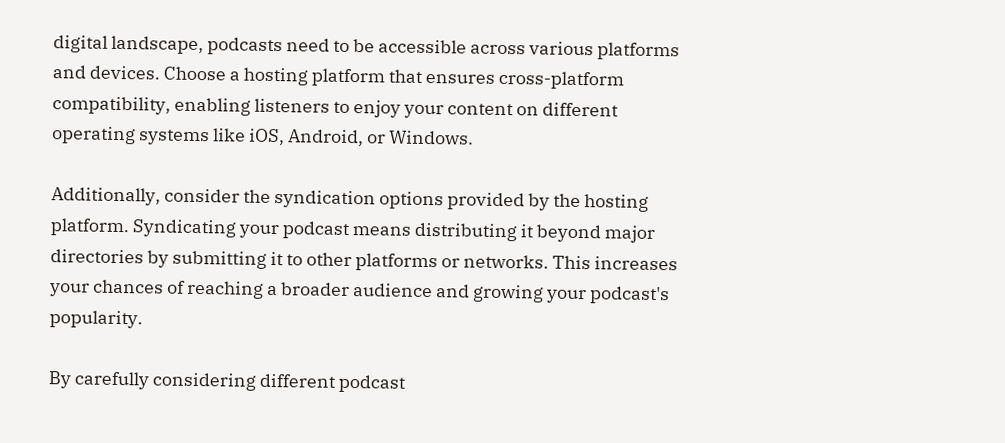digital landscape, podcasts need to be accessible across various platforms and devices. Choose a hosting platform that ensures cross-platform compatibility, enabling listeners to enjoy your content on different operating systems like iOS, Android, or Windows.

Additionally, consider the syndication options provided by the hosting platform. Syndicating your podcast means distributing it beyond major directories by submitting it to other platforms or networks. This increases your chances of reaching a broader audience and growing your podcast's popularity.

By carefully considering different podcast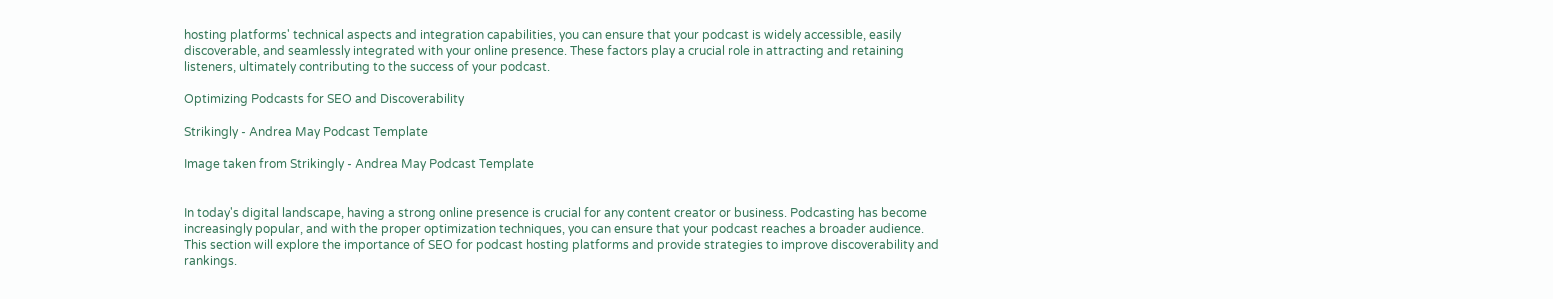hosting platforms' technical aspects and integration capabilities, you can ensure that your podcast is widely accessible, easily discoverable, and seamlessly integrated with your online presence. These factors play a crucial role in attracting and retaining listeners, ultimately contributing to the success of your podcast.

Optimizing Podcasts for SEO and Discoverability

Strikingly - Andrea May Podcast Template

Image taken from Strikingly - Andrea May Podcast Template


In today's digital landscape, having a strong online presence is crucial for any content creator or business. Podcasting has become increasingly popular, and with the proper optimization techniques, you can ensure that your podcast reaches a broader audience. This section will explore the importance of SEO for podcast hosting platforms and provide strategies to improve discoverability and rankings.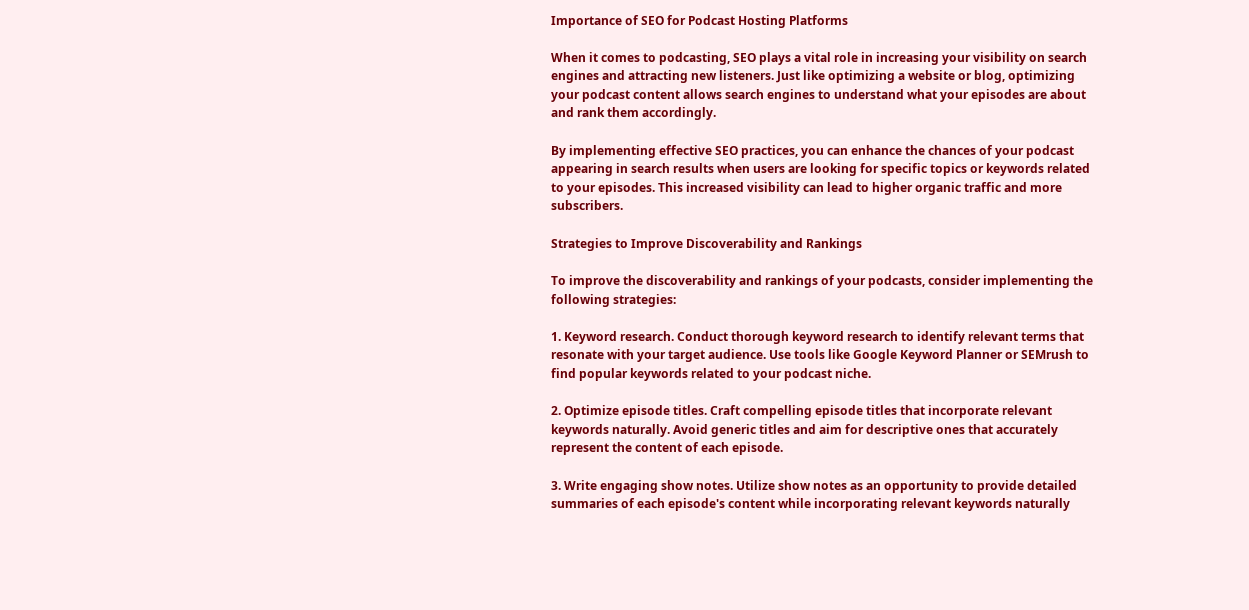Importance of SEO for Podcast Hosting Platforms

When it comes to podcasting, SEO plays a vital role in increasing your visibility on search engines and attracting new listeners. Just like optimizing a website or blog, optimizing your podcast content allows search engines to understand what your episodes are about and rank them accordingly.

By implementing effective SEO practices, you can enhance the chances of your podcast appearing in search results when users are looking for specific topics or keywords related to your episodes. This increased visibility can lead to higher organic traffic and more subscribers.

Strategies to Improve Discoverability and Rankings

To improve the discoverability and rankings of your podcasts, consider implementing the following strategies:

1. Keyword research. Conduct thorough keyword research to identify relevant terms that resonate with your target audience. Use tools like Google Keyword Planner or SEMrush to find popular keywords related to your podcast niche.

2. Optimize episode titles. Craft compelling episode titles that incorporate relevant keywords naturally. Avoid generic titles and aim for descriptive ones that accurately represent the content of each episode.

3. Write engaging show notes. Utilize show notes as an opportunity to provide detailed summaries of each episode's content while incorporating relevant keywords naturally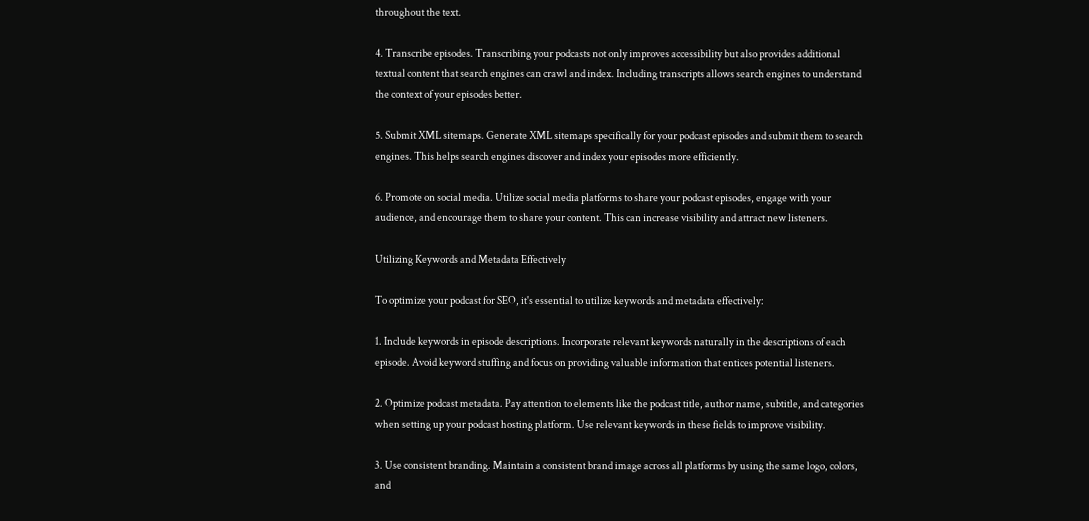throughout the text.

4. Transcribe episodes. Transcribing your podcasts not only improves accessibility but also provides additional textual content that search engines can crawl and index. Including transcripts allows search engines to understand the context of your episodes better.

5. Submit XML sitemaps. Generate XML sitemaps specifically for your podcast episodes and submit them to search engines. This helps search engines discover and index your episodes more efficiently.

6. Promote on social media. Utilize social media platforms to share your podcast episodes, engage with your audience, and encourage them to share your content. This can increase visibility and attract new listeners.

Utilizing Keywords and Metadata Effectively

To optimize your podcast for SEO, it's essential to utilize keywords and metadata effectively:

1. Include keywords in episode descriptions. Incorporate relevant keywords naturally in the descriptions of each episode. Avoid keyword stuffing and focus on providing valuable information that entices potential listeners.

2. Optimize podcast metadata. Pay attention to elements like the podcast title, author name, subtitle, and categories when setting up your podcast hosting platform. Use relevant keywords in these fields to improve visibility.

3. Use consistent branding. Maintain a consistent brand image across all platforms by using the same logo, colors, and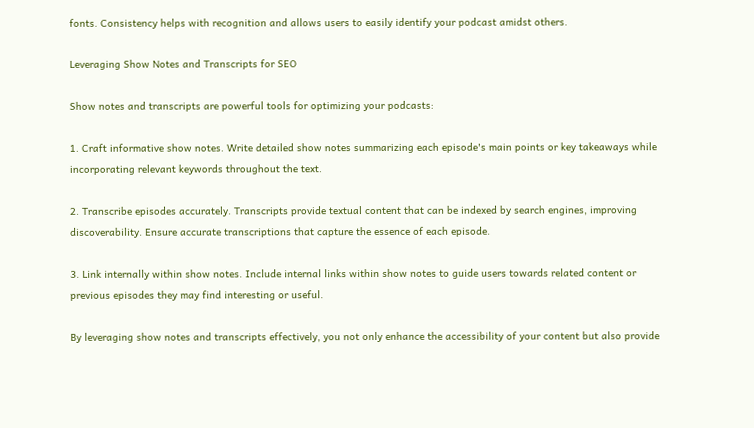fonts. Consistency helps with recognition and allows users to easily identify your podcast amidst others.

Leveraging Show Notes and Transcripts for SEO

Show notes and transcripts are powerful tools for optimizing your podcasts:

1. Craft informative show notes. Write detailed show notes summarizing each episode's main points or key takeaways while incorporating relevant keywords throughout the text.

2. Transcribe episodes accurately. Transcripts provide textual content that can be indexed by search engines, improving discoverability. Ensure accurate transcriptions that capture the essence of each episode.

3. Link internally within show notes. Include internal links within show notes to guide users towards related content or previous episodes they may find interesting or useful.

By leveraging show notes and transcripts effectively, you not only enhance the accessibility of your content but also provide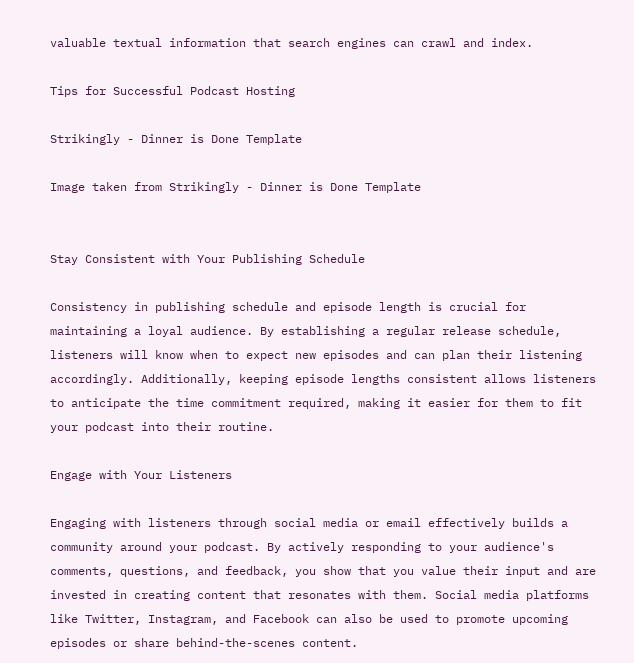valuable textual information that search engines can crawl and index.

Tips for Successful Podcast Hosting

Strikingly - Dinner is Done Template

Image taken from Strikingly - Dinner is Done Template


Stay Consistent with Your Publishing Schedule

Consistency in publishing schedule and episode length is crucial for maintaining a loyal audience. By establishing a regular release schedule, listeners will know when to expect new episodes and can plan their listening accordingly. Additionally, keeping episode lengths consistent allows listeners to anticipate the time commitment required, making it easier for them to fit your podcast into their routine.

Engage with Your Listeners

Engaging with listeners through social media or email effectively builds a community around your podcast. By actively responding to your audience's comments, questions, and feedback, you show that you value their input and are invested in creating content that resonates with them. Social media platforms like Twitter, Instagram, and Facebook can also be used to promote upcoming episodes or share behind-the-scenes content.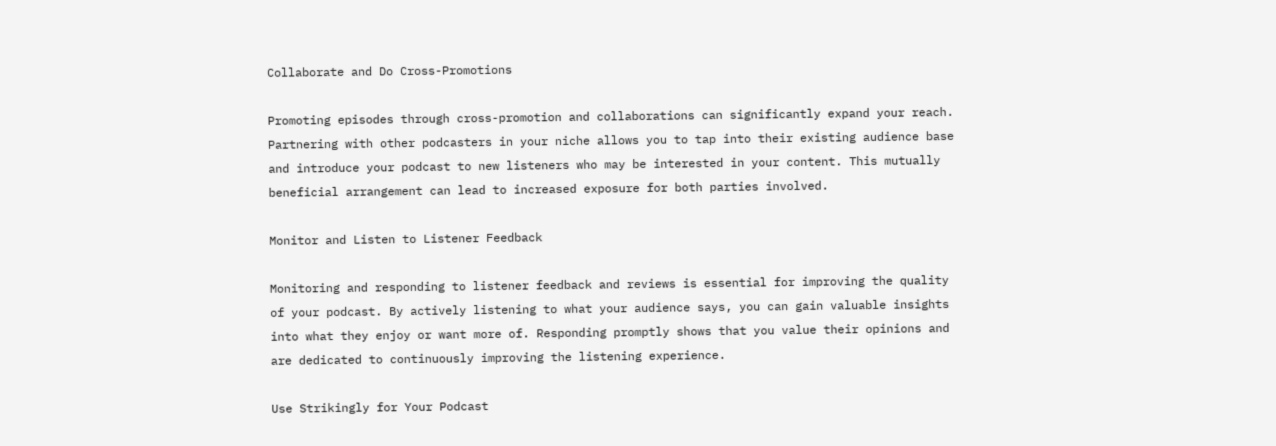Collaborate and Do Cross-Promotions

Promoting episodes through cross-promotion and collaborations can significantly expand your reach. Partnering with other podcasters in your niche allows you to tap into their existing audience base and introduce your podcast to new listeners who may be interested in your content. This mutually beneficial arrangement can lead to increased exposure for both parties involved.

Monitor and Listen to Listener Feedback

Monitoring and responding to listener feedback and reviews is essential for improving the quality of your podcast. By actively listening to what your audience says, you can gain valuable insights into what they enjoy or want more of. Responding promptly shows that you value their opinions and are dedicated to continuously improving the listening experience.

Use Strikingly for Your Podcast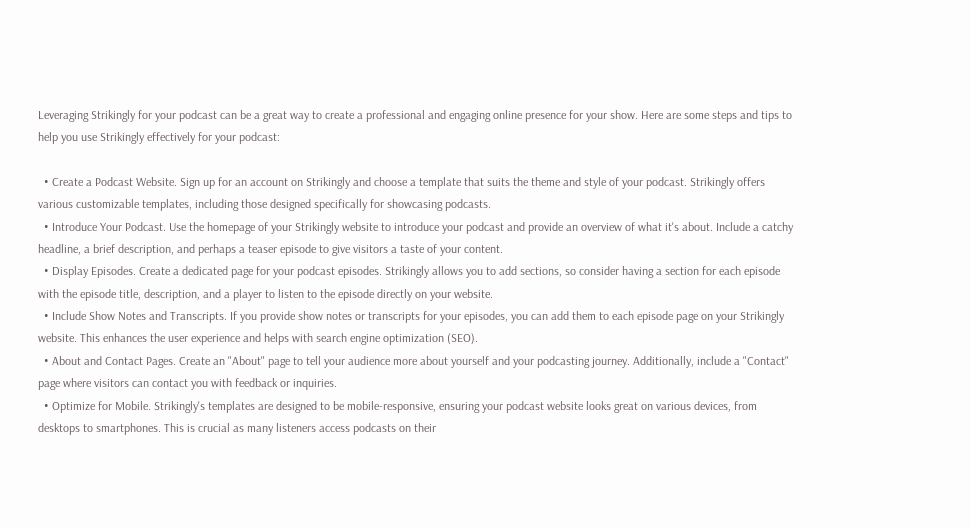Leveraging Strikingly for your podcast can be a great way to create a professional and engaging online presence for your show. Here are some steps and tips to help you use Strikingly effectively for your podcast:

  • Create a Podcast Website. Sign up for an account on Strikingly and choose a template that suits the theme and style of your podcast. Strikingly offers various customizable templates, including those designed specifically for showcasing podcasts.
  • Introduce Your Podcast. Use the homepage of your Strikingly website to introduce your podcast and provide an overview of what it's about. Include a catchy headline, a brief description, and perhaps a teaser episode to give visitors a taste of your content.
  • Display Episodes. Create a dedicated page for your podcast episodes. Strikingly allows you to add sections, so consider having a section for each episode with the episode title, description, and a player to listen to the episode directly on your website.
  • Include Show Notes and Transcripts. If you provide show notes or transcripts for your episodes, you can add them to each episode page on your Strikingly website. This enhances the user experience and helps with search engine optimization (SEO).
  • About and Contact Pages. Create an "About" page to tell your audience more about yourself and your podcasting journey. Additionally, include a "Contact" page where visitors can contact you with feedback or inquiries.
  • Optimize for Mobile. Strikingly's templates are designed to be mobile-responsive, ensuring your podcast website looks great on various devices, from desktops to smartphones. This is crucial as many listeners access podcasts on their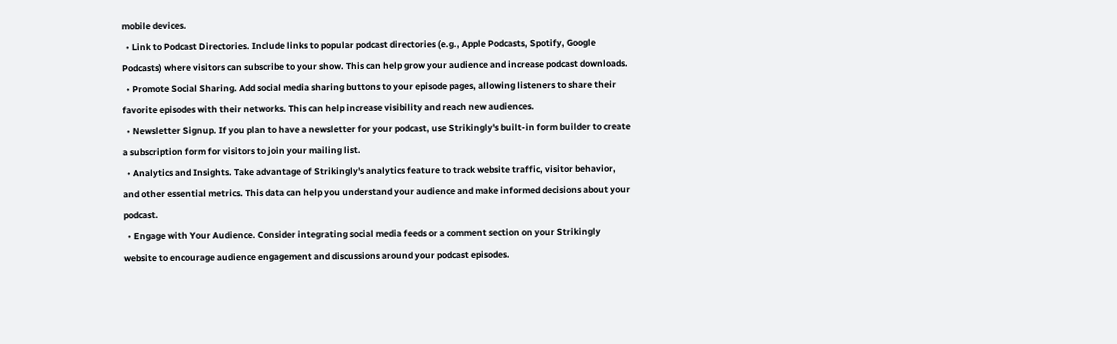mobile devices.
  • Link to Podcast Directories. Include links to popular podcast directories (e.g., Apple Podcasts, Spotify, Google Podcasts) where visitors can subscribe to your show. This can help grow your audience and increase podcast downloads.
  • Promote Social Sharing. Add social media sharing buttons to your episode pages, allowing listeners to share their favorite episodes with their networks. This can help increase visibility and reach new audiences.
  • Newsletter Signup. If you plan to have a newsletter for your podcast, use Strikingly's built-in form builder to create a subscription form for visitors to join your mailing list.
  • Analytics and Insights. Take advantage of Strikingly's analytics feature to track website traffic, visitor behavior, and other essential metrics. This data can help you understand your audience and make informed decisions about your podcast.
  • Engage with Your Audience. Consider integrating social media feeds or a comment section on your Strikingly website to encourage audience engagement and discussions around your podcast episodes.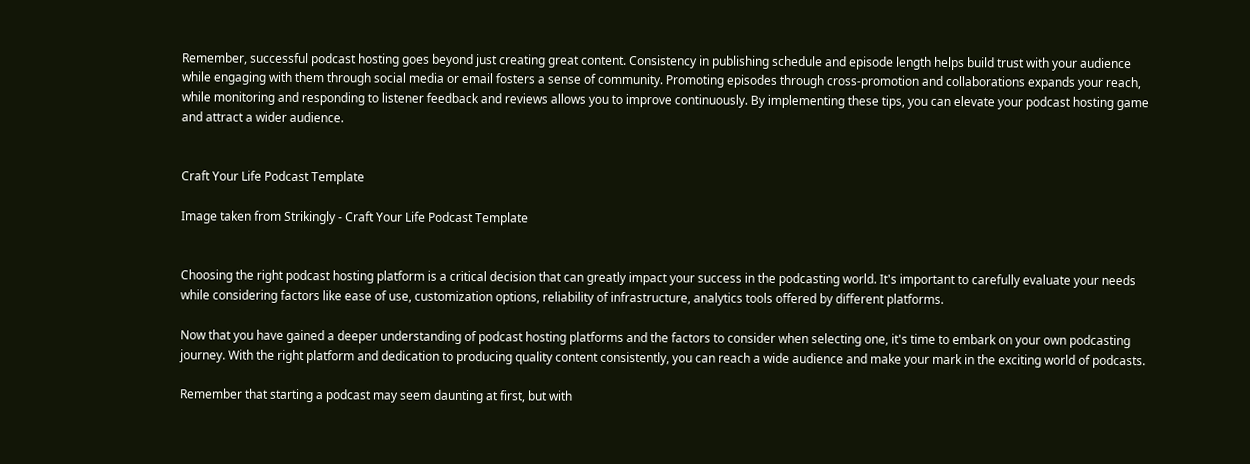Remember, successful podcast hosting goes beyond just creating great content. Consistency in publishing schedule and episode length helps build trust with your audience while engaging with them through social media or email fosters a sense of community. Promoting episodes through cross-promotion and collaborations expands your reach, while monitoring and responding to listener feedback and reviews allows you to improve continuously. By implementing these tips, you can elevate your podcast hosting game and attract a wider audience.


Craft Your Life Podcast Template

Image taken from Strikingly - Craft Your Life Podcast Template


Choosing the right podcast hosting platform is a critical decision that can greatly impact your success in the podcasting world. It's important to carefully evaluate your needs while considering factors like ease of use, customization options, reliability of infrastructure, analytics tools offered by different platforms.

Now that you have gained a deeper understanding of podcast hosting platforms and the factors to consider when selecting one, it's time to embark on your own podcasting journey. With the right platform and dedication to producing quality content consistently, you can reach a wide audience and make your mark in the exciting world of podcasts.

Remember that starting a podcast may seem daunting at first, but with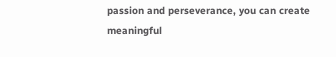passion and perseverance, you can create meaningful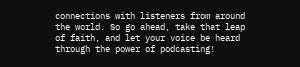connections with listeners from around the world. So go ahead, take that leap of faith, and let your voice be heard through the power of podcasting!